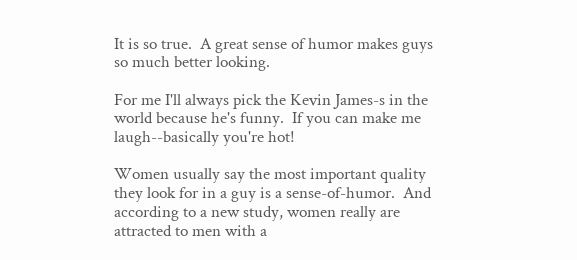It is so true.  A great sense of humor makes guys so much better looking.

For me I'll always pick the Kevin James-s in the world because he's funny.  If you can make me laugh--basically you're hot!

Women usually say the most important quality they look for in a guy is a sense-of-humor.  And according to a new study, women really are attracted to men with a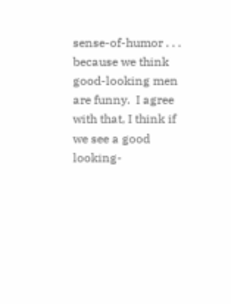sense-of-humor . . . because we think good-looking men are funny.  I agree with that, I think if we see a good looking-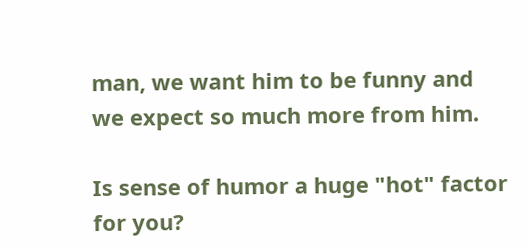man, we want him to be funny and we expect so much more from him.

Is sense of humor a huge "hot" factor for you?